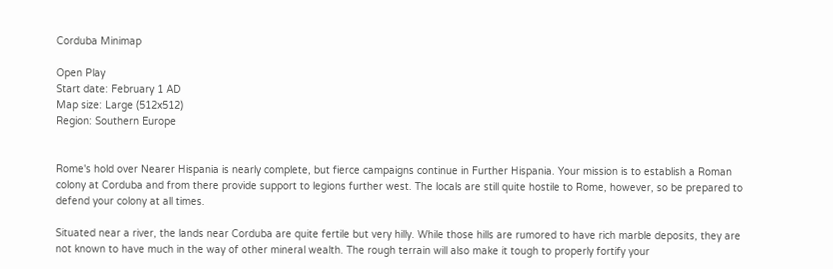Corduba Minimap

Open Play
Start date: February 1 AD
Map size: Large (512x512)
Region: Southern Europe


Rome's hold over Nearer Hispania is nearly complete, but fierce campaigns continue in Further Hispania. Your mission is to establish a Roman colony at Corduba and from there provide support to legions further west. The locals are still quite hostile to Rome, however, so be prepared to defend your colony at all times.

Situated near a river, the lands near Corduba are quite fertile but very hilly. While those hills are rumored to have rich marble deposits, they are not known to have much in the way of other mineral wealth. The rough terrain will also make it tough to properly fortify your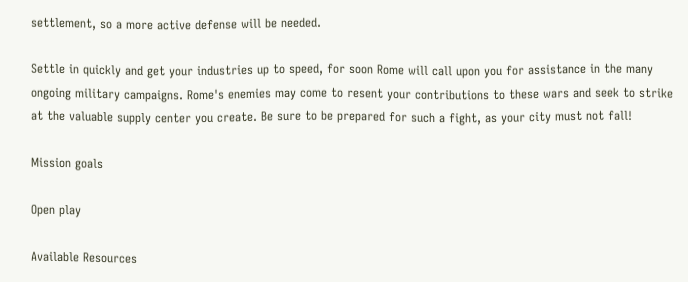settlement, so a more active defense will be needed.

Settle in quickly and get your industries up to speed, for soon Rome will call upon you for assistance in the many ongoing military campaigns. Rome's enemies may come to resent your contributions to these wars and seek to strike at the valuable supply center you create. Be sure to be prepared for such a fight, as your city must not fall!

Mission goals

Open play

Available Resources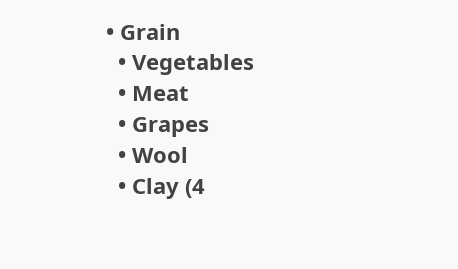• Grain
  • Vegetables
  • Meat
  • Grapes
  • Wool
  • Clay (4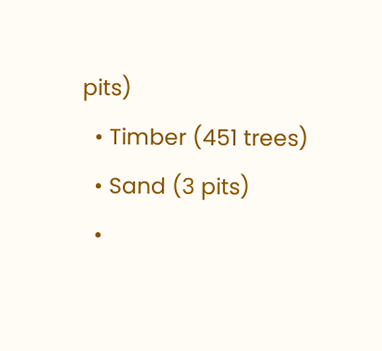pits)
  • Timber (451 trees)
  • Sand (3 pits)
  •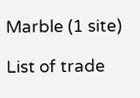Marble (1 site)

List of trade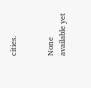cities.


None available yet